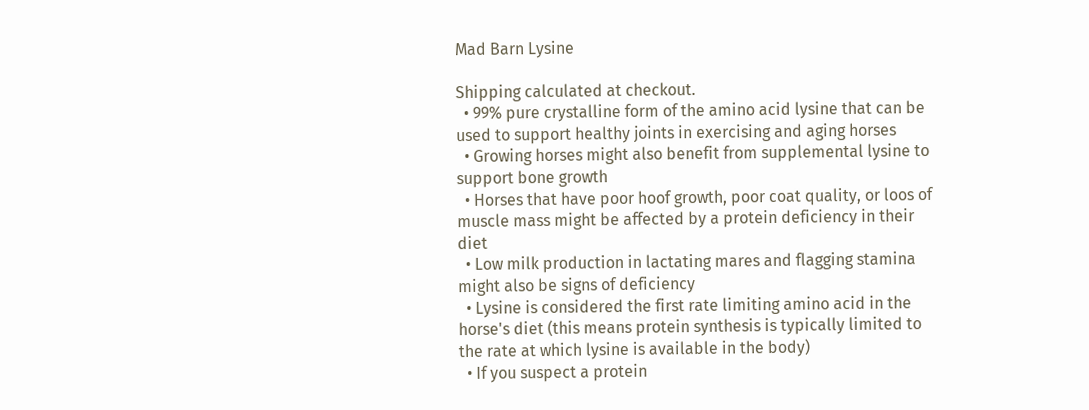Mad Barn Lysine

Shipping calculated at checkout.
  • 99% pure crystalline form of the amino acid lysine that can be used to support healthy joints in exercising and aging horses
  • Growing horses might also benefit from supplemental lysine to support bone growth
  • Horses that have poor hoof growth, poor coat quality, or loos of muscle mass might be affected by a protein deficiency in their diet
  • Low milk production in lactating mares and flagging stamina might also be signs of deficiency
  • Lysine is considered the first rate limiting amino acid in the horse's diet (this means protein synthesis is typically limited to the rate at which lysine is available in the body)
  • If you suspect a protein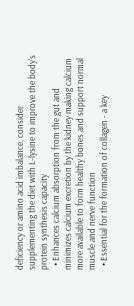deficiency or amino acid imbalance, consider supplementing the diet with L-lysine to improve the body's protein synthesis capacity
  • Enhances calcium absorption from the gut and minimizes calcium excretion by the kidney making calcium more available to form healthy bones and support normal muscle and nerve function
  • Essential for the formation of collagen - a key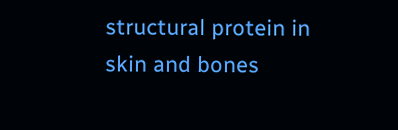structural protein in skin and bones